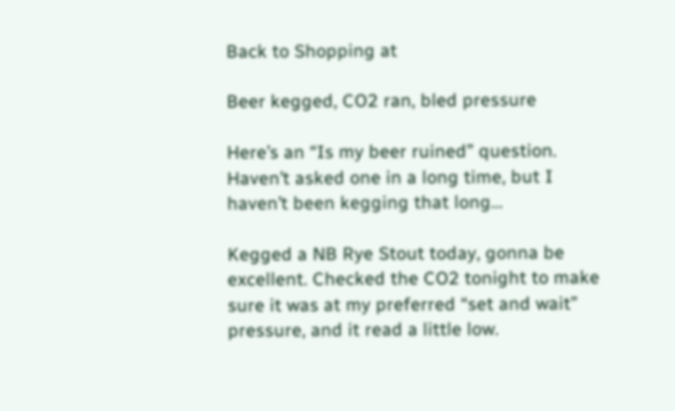Back to Shopping at

Beer kegged, CO2 ran, bled pressure

Here’s an “Is my beer ruined” question. Haven’t asked one in a long time, but I haven’t been kegging that long…

Kegged a NB Rye Stout today, gonna be excellent. Checked the CO2 tonight to make sure it was at my preferred “set and wait” pressure, and it read a little low.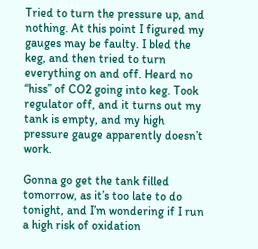Tried to turn the pressure up, and nothing. At this point I figured my gauges may be faulty. I bled the keg, and then tried to turn everything on and off. Heard no “hiss” of CO2 going into keg. Took regulator off, and it turns out my tank is empty, and my high pressure gauge apparently doesn’t work.

Gonna go get the tank filled tomorrow, as it’s too late to do tonight, and I’m wondering if I run a high risk of oxidation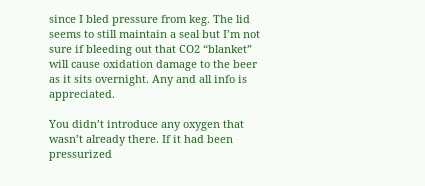since I bled pressure from keg. The lid seems to still maintain a seal but I’m not sure if bleeding out that CO2 “blanket” will cause oxidation damage to the beer as it sits overnight. Any and all info is appreciated.

You didn’t introduce any oxygen that wasn’t already there. If it had been pressurized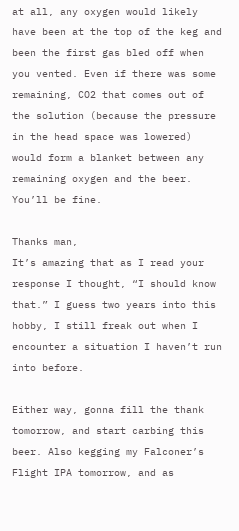at all, any oxygen would likely have been at the top of the keg and been the first gas bled off when you vented. Even if there was some remaining, CO2 that comes out of the solution (because the pressure in the head space was lowered) would form a blanket between any remaining oxygen and the beer. You’ll be fine.

Thanks man,
It’s amazing that as I read your response I thought, “I should know that.” I guess two years into this hobby, I still freak out when I encounter a situation I haven’t run into before.

Either way, gonna fill the thank tomorrow, and start carbing this beer. Also kegging my Falconer’s Flight IPA tomorrow, and as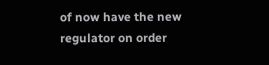of now have the new regulator on order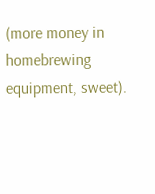(more money in homebrewing equipment, sweet).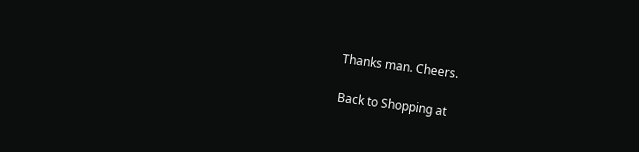Thanks man. Cheers.

Back to Shopping at